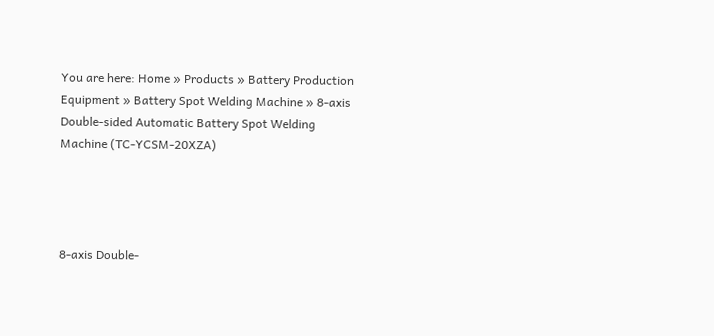You are here: Home » Products » Battery Production Equipment » Battery Spot Welding Machine » 8-axis Double-sided Automatic Battery Spot Welding Machine (TC-YCSM-20XZA)




8-axis Double-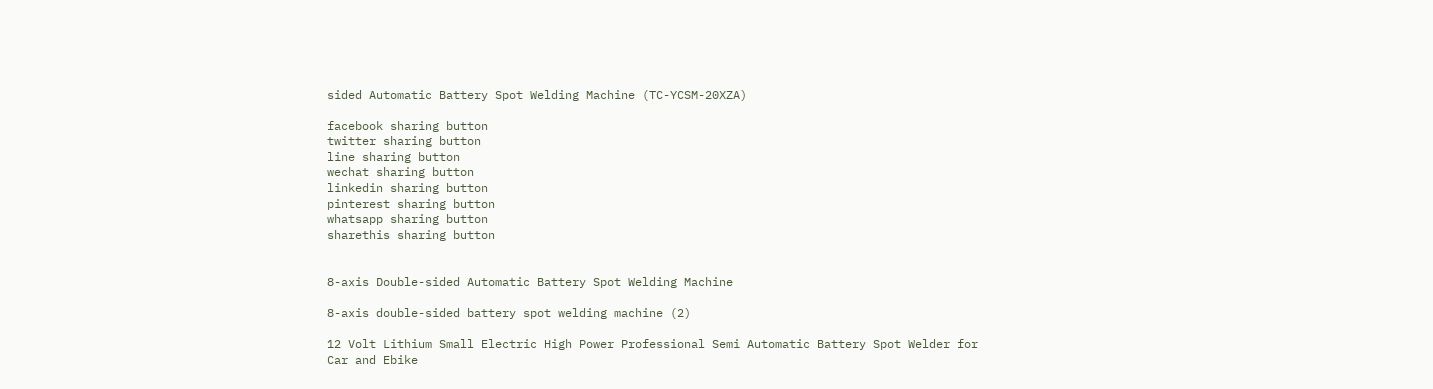sided Automatic Battery Spot Welding Machine (TC-YCSM-20XZA)

facebook sharing button
twitter sharing button
line sharing button
wechat sharing button
linkedin sharing button
pinterest sharing button
whatsapp sharing button
sharethis sharing button


8-axis Double-sided Automatic Battery Spot Welding Machine

8-axis double-sided battery spot welding machine (2)

12 Volt Lithium Small Electric High Power Professional Semi Automatic Battery Spot Welder for Car and Ebike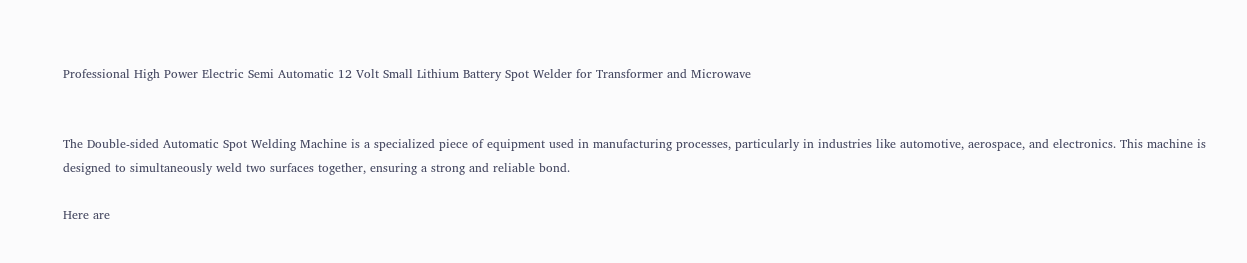Professional High Power Electric Semi Automatic 12 Volt Small Lithium Battery Spot Welder for Transformer and Microwave


The Double-sided Automatic Spot Welding Machine is a specialized piece of equipment used in manufacturing processes, particularly in industries like automotive, aerospace, and electronics. This machine is designed to simultaneously weld two surfaces together, ensuring a strong and reliable bond.

Here are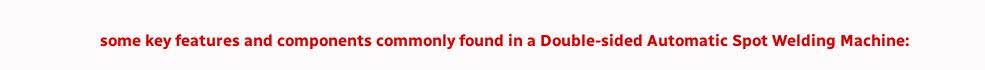some key features and components commonly found in a Double-sided Automatic Spot Welding Machine: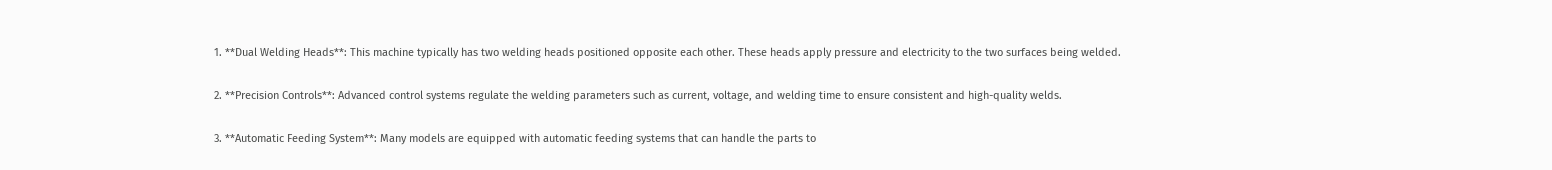1. **Dual Welding Heads**: This machine typically has two welding heads positioned opposite each other. These heads apply pressure and electricity to the two surfaces being welded.

2. **Precision Controls**: Advanced control systems regulate the welding parameters such as current, voltage, and welding time to ensure consistent and high-quality welds.

3. **Automatic Feeding System**: Many models are equipped with automatic feeding systems that can handle the parts to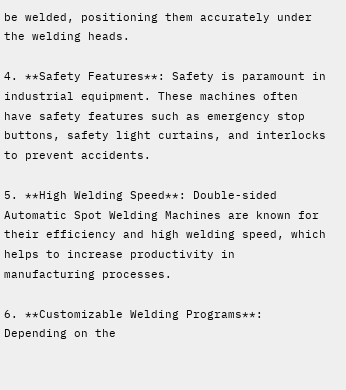be welded, positioning them accurately under the welding heads.

4. **Safety Features**: Safety is paramount in industrial equipment. These machines often have safety features such as emergency stop buttons, safety light curtains, and interlocks to prevent accidents.

5. **High Welding Speed**: Double-sided Automatic Spot Welding Machines are known for their efficiency and high welding speed, which helps to increase productivity in manufacturing processes.

6. **Customizable Welding Programs**: Depending on the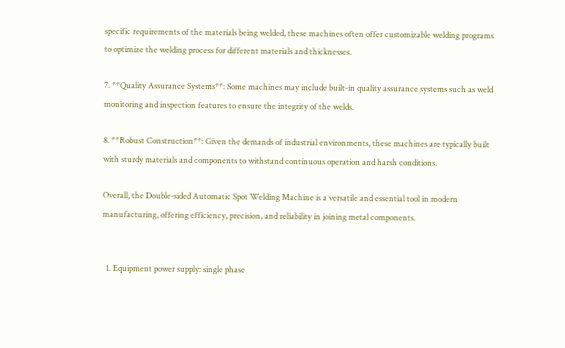specific requirements of the materials being welded, these machines often offer customizable welding programs to optimize the welding process for different materials and thicknesses.

7. **Quality Assurance Systems**: Some machines may include built-in quality assurance systems such as weld monitoring and inspection features to ensure the integrity of the welds.

8. **Robust Construction**: Given the demands of industrial environments, these machines are typically built with sturdy materials and components to withstand continuous operation and harsh conditions.

Overall, the Double-sided Automatic Spot Welding Machine is a versatile and essential tool in modern manufacturing, offering efficiency, precision, and reliability in joining metal components.


  1. Equipment power supply: single phase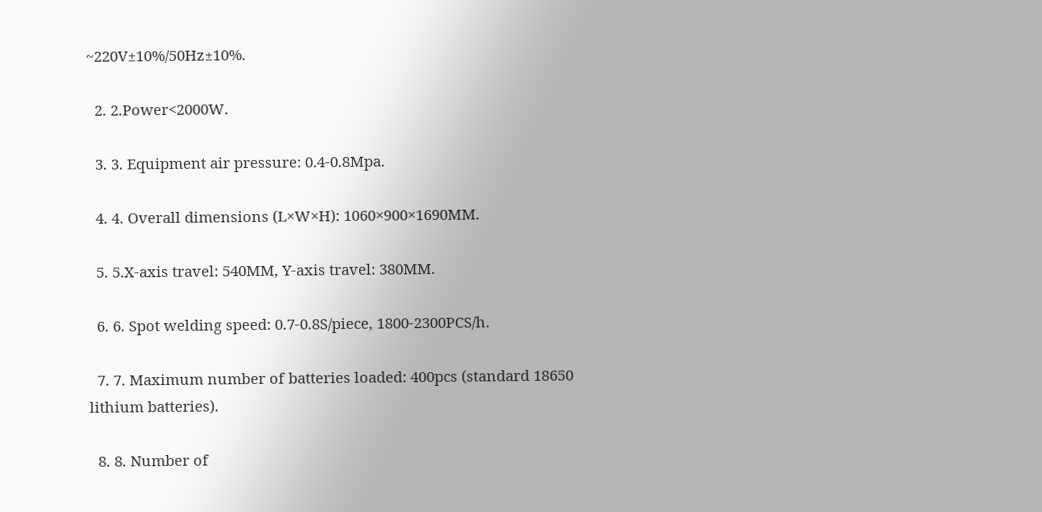~220V±10%/50Hz±10%.

  2. 2.Power<2000W.

  3. 3. Equipment air pressure: 0.4-0.8Mpa.

  4. 4. Overall dimensions (L×W×H): 1060×900×1690MM.

  5. 5.X-axis travel: 540MM, Y-axis travel: 380MM.

  6. 6. Spot welding speed: 0.7-0.8S/piece, 1800-2300PCS/h.

  7. 7. Maximum number of batteries loaded: 400pcs (standard 18650 lithium batteries).

  8. 8. Number of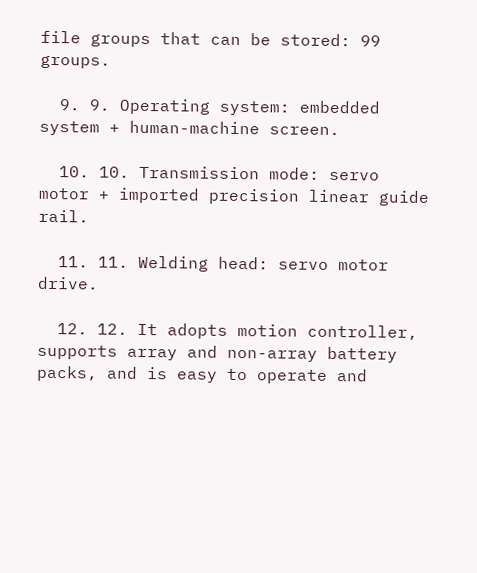file groups that can be stored: 99 groups.

  9. 9. Operating system: embedded system + human-machine screen.

  10. 10. Transmission mode: servo motor + imported precision linear guide rail.

  11. 11. Welding head: servo motor drive.

  12. 12. It adopts motion controller, supports array and non-array battery packs, and is easy to operate and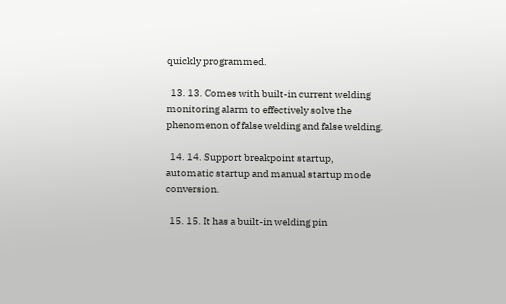quickly programmed.

  13. 13. Comes with built-in current welding monitoring alarm to effectively solve the phenomenon of false welding and false welding.

  14. 14. Support breakpoint startup, automatic startup and manual startup mode conversion.

  15. 15. It has a built-in welding pin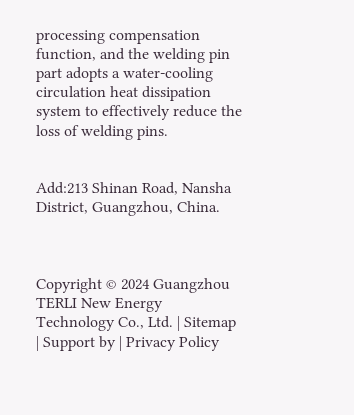processing compensation function, and the welding pin part adopts a water-cooling circulation heat dissipation system to effectively reduce the loss of welding pins.


Add:213 Shinan Road, Nansha District, Guangzhou, China.



Copyright © 2024 Guangzhou TERLI New Energy Technology Co., Ltd. | Sitemap | Support by | Privacy Policy